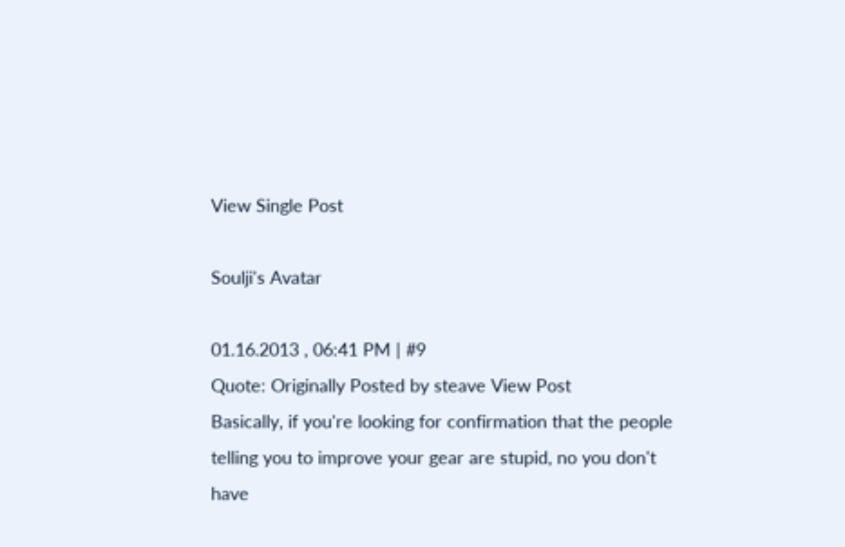View Single Post

Soulji's Avatar

01.16.2013 , 06:41 PM | #9
Quote: Originally Posted by steave View Post
Basically, if you're looking for confirmation that the people telling you to improve your gear are stupid, no you don't have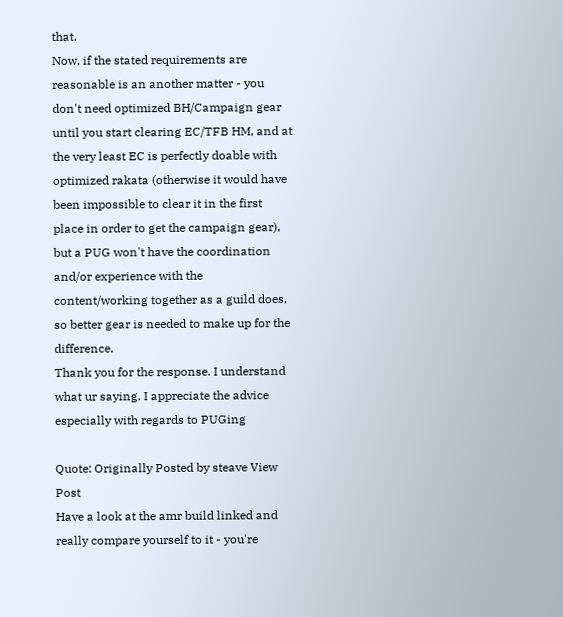that.
Now, if the stated requirements are reasonable is an another matter - you don't need optimized BH/Campaign gear until you start clearing EC/TFB HM, and at the very least EC is perfectly doable with optimized rakata (otherwise it would have been impossible to clear it in the first place in order to get the campaign gear), but a PUG won't have the coordination and/or experience with the content/working together as a guild does, so better gear is needed to make up for the difference.
Thank you for the response. I understand what ur saying. I appreciate the advice especially with regards to PUGing

Quote: Originally Posted by steave View Post
Have a look at the amr build linked and really compare yourself to it - you're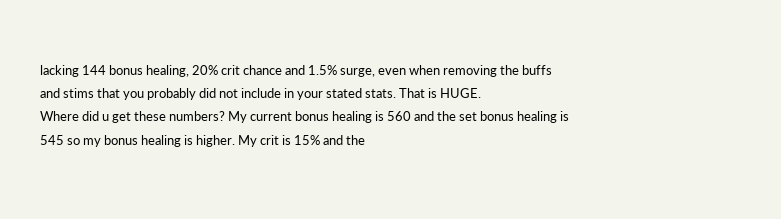lacking 144 bonus healing, 20% crit chance and 1.5% surge, even when removing the buffs and stims that you probably did not include in your stated stats. That is HUGE.
Where did u get these numbers? My current bonus healing is 560 and the set bonus healing is 545 so my bonus healing is higher. My crit is 15% and the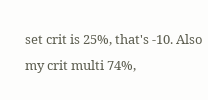set crit is 25%, that's -10. Also my crit multi 74%,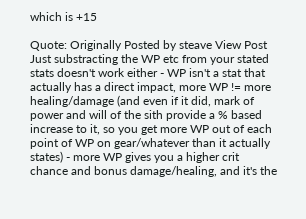which is +15

Quote: Originally Posted by steave View Post
Just substracting the WP etc from your stated stats doesn't work either - WP isn't a stat that actually has a direct impact, more WP != more healing/damage (and even if it did, mark of power and will of the sith provide a % based increase to it, so you get more WP out of each point of WP on gear/whatever than it actually states) - more WP gives you a higher crit chance and bonus damage/healing, and it's the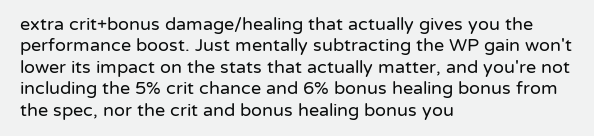extra crit+bonus damage/healing that actually gives you the performance boost. Just mentally subtracting the WP gain won't lower its impact on the stats that actually matter, and you're not including the 5% crit chance and 6% bonus healing bonus from the spec, nor the crit and bonus healing bonus you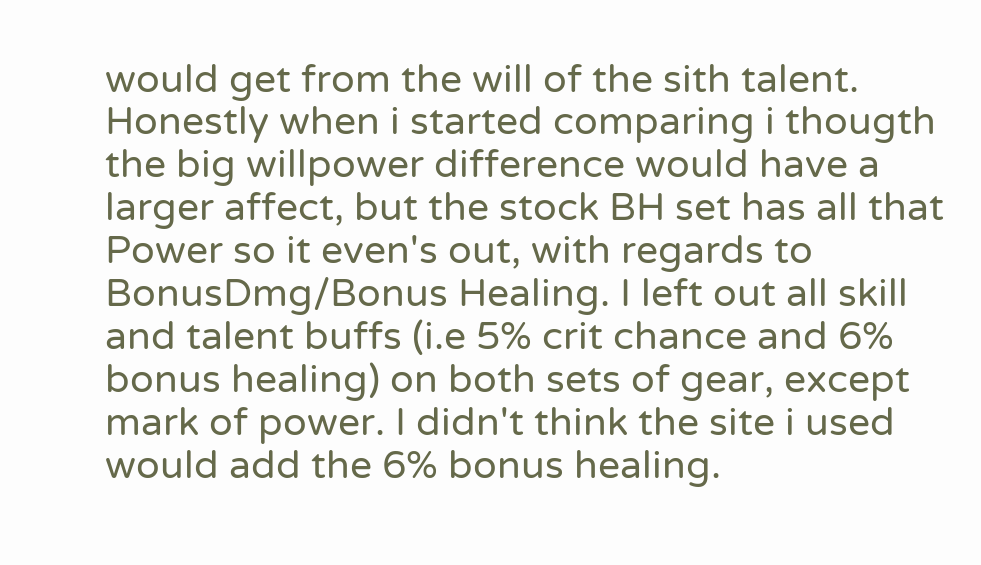would get from the will of the sith talent.
Honestly when i started comparing i thougth the big willpower difference would have a larger affect, but the stock BH set has all that Power so it even's out, with regards to BonusDmg/Bonus Healing. I left out all skill and talent buffs (i.e 5% crit chance and 6% bonus healing) on both sets of gear, except mark of power. I didn't think the site i used would add the 6% bonus healing.